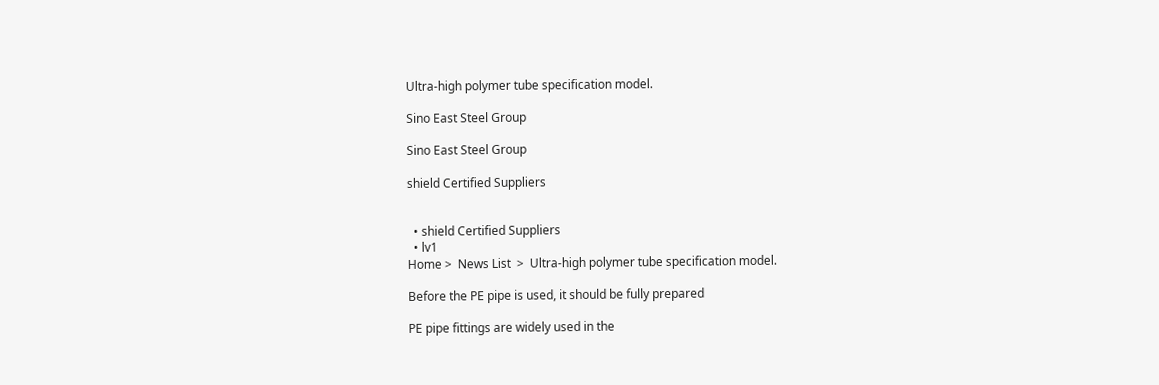Ultra-high polymer tube specification model.

Sino East Steel Group

Sino East Steel Group

shield Certified Suppliers


  • shield Certified Suppliers
  • lv1
Home >  News List  >  Ultra-high polymer tube specification model.

Before the PE pipe is used, it should be fully prepared

PE pipe fittings are widely used in the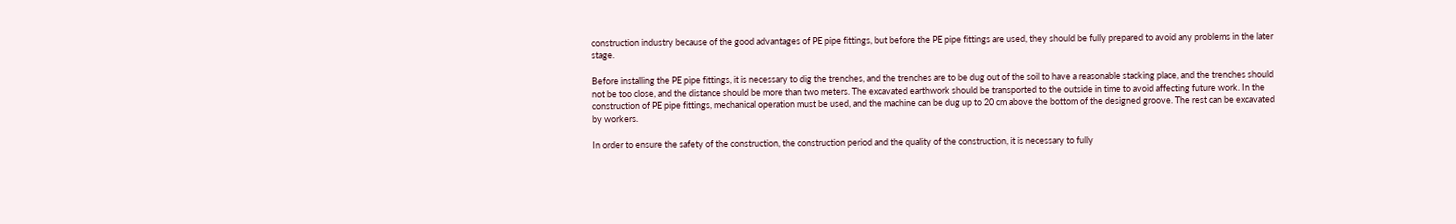construction industry because of the good advantages of PE pipe fittings, but before the PE pipe fittings are used, they should be fully prepared to avoid any problems in the later stage.

Before installing the PE pipe fittings, it is necessary to dig the trenches, and the trenches are to be dug out of the soil to have a reasonable stacking place, and the trenches should not be too close, and the distance should be more than two meters. The excavated earthwork should be transported to the outside in time to avoid affecting future work. In the construction of PE pipe fittings, mechanical operation must be used, and the machine can be dug up to 20 cm above the bottom of the designed groove. The rest can be excavated by workers.

In order to ensure the safety of the construction, the construction period and the quality of the construction, it is necessary to fully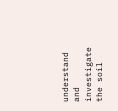understand and investigate the soil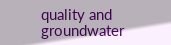quality and groundwater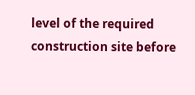level of the required construction site before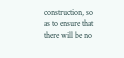construction, so as to ensure that there will be no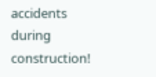accidents during construction!